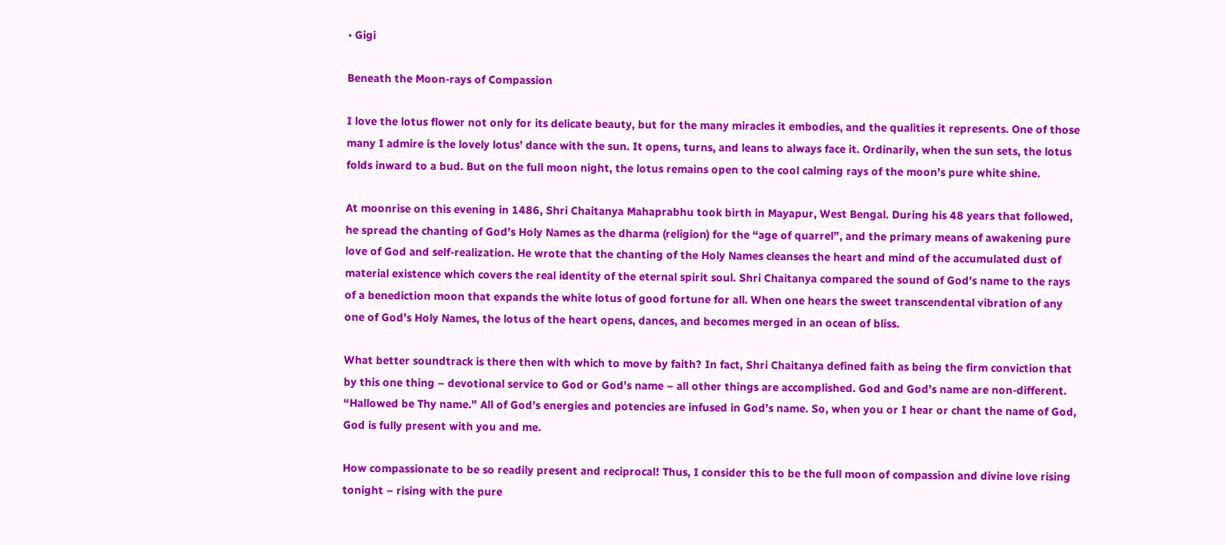• Gigi

Beneath the Moon-rays of Compassion

I love the lotus flower not only for its delicate beauty, but for the many miracles it embodies, and the qualities it represents. One of those many I admire is the lovely lotus’ dance with the sun. It opens, turns, and leans to always face it. Ordinarily, when the sun sets, the lotus folds inward to a bud. But on the full moon night, the lotus remains open to the cool calming rays of the moon’s pure white shine.

At moonrise on this evening in 1486, Shri Chaitanya Mahaprabhu took birth in Mayapur, West Bengal. During his 48 years that followed, he spread the chanting of God’s Holy Names as the dharma (religion) for the “age of quarrel”, and the primary means of awakening pure love of God and self-realization. He wrote that the chanting of the Holy Names cleanses the heart and mind of the accumulated dust of material existence which covers the real identity of the eternal spirit soul. Shri Chaitanya compared the sound of God’s name to the rays of a benediction moon that expands the white lotus of good fortune for all. When one hears the sweet transcendental vibration of any one of God’s Holy Names, the lotus of the heart opens, dances, and becomes merged in an ocean of bliss.

What better soundtrack is there then with which to move by faith? In fact, Shri Chaitanya defined faith as being the firm conviction that by this one thing – devotional service to God or God’s name – all other things are accomplished. God and God’s name are non-different. “Hallowed be Thy name.” All of God’s energies and potencies are infused in God’s name. So, when you or I hear or chant the name of God, God is fully present with you and me.

How compassionate to be so readily present and reciprocal! Thus, I consider this to be the full moon of compassion and divine love rising tonight – rising with the pure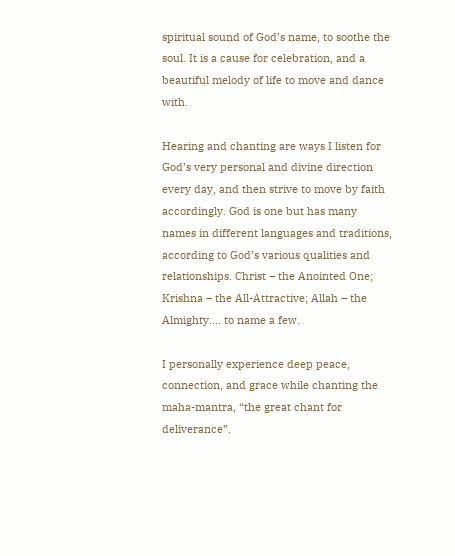spiritual sound of God’s name, to soothe the soul. It is a cause for celebration, and a beautiful melody of life to move and dance with.

Hearing and chanting are ways I listen for God’s very personal and divine direction every day, and then strive to move by faith accordingly. God is one but has many names in different languages and traditions, according to God’s various qualities and relationships. Christ – the Anointed One; Krishna – the All-Attractive; Allah – the Almighty…. to name a few.

I personally experience deep peace, connection, and grace while chanting the maha-mantra, “the great chant for deliverance”.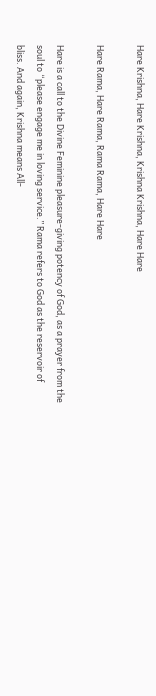Hare Krishna, Hare Krishna, Krishna Krishna, Hare Hare

Hare Rama, Hare Rama, Rama Rama, Hare Hare

Hare is a call to the Divine Feminine pleasure-giving potency of God, as a prayer from the soul to “please engage me in loving service.” Rama refers to God as the reservoir of bliss. And again, Krishna means All-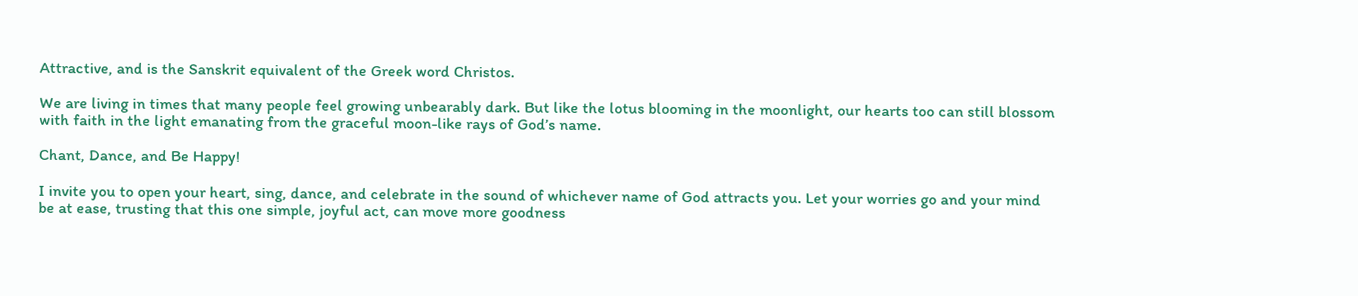Attractive, and is the Sanskrit equivalent of the Greek word Christos.

We are living in times that many people feel growing unbearably dark. But like the lotus blooming in the moonlight, our hearts too can still blossom with faith in the light emanating from the graceful moon-like rays of God’s name.

Chant, Dance, and Be Happy!

I invite you to open your heart, sing, dance, and celebrate in the sound of whichever name of God attracts you. Let your worries go and your mind be at ease, trusting that this one simple, joyful act, can move more goodness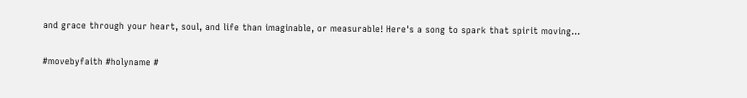and grace through your heart, soul, and life than imaginable, or measurable! Here's a song to spark that spirit moving...

#movebyfaith #holyname #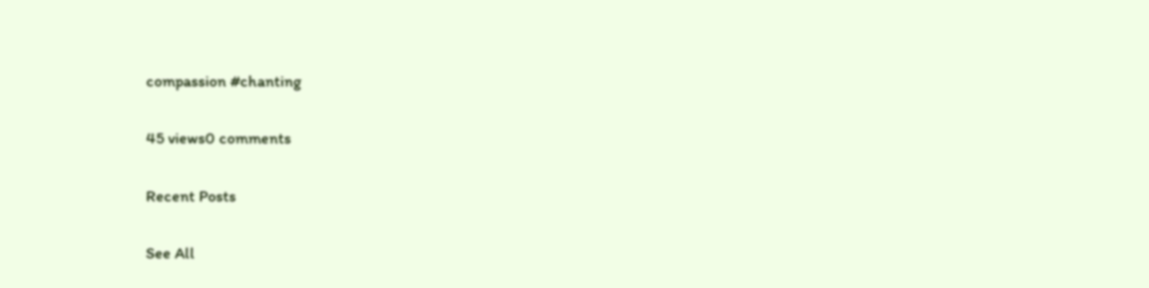compassion #chanting

45 views0 comments

Recent Posts

See All